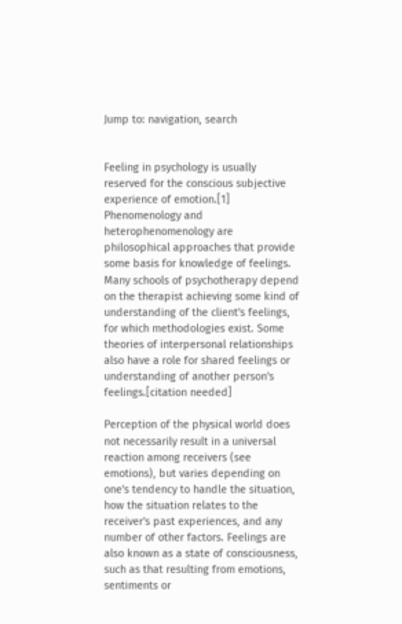Jump to: navigation, search


Feeling in psychology is usually reserved for the conscious subjective experience of emotion.[1] Phenomenology and heterophenomenology are philosophical approaches that provide some basis for knowledge of feelings. Many schools of psychotherapy depend on the therapist achieving some kind of understanding of the client's feelings, for which methodologies exist. Some theories of interpersonal relationships also have a role for shared feelings or understanding of another person's feelings.[citation needed]

Perception of the physical world does not necessarily result in a universal reaction among receivers (see emotions), but varies depending on one's tendency to handle the situation, how the situation relates to the receiver's past experiences, and any number of other factors. Feelings are also known as a state of consciousness, such as that resulting from emotions, sentiments or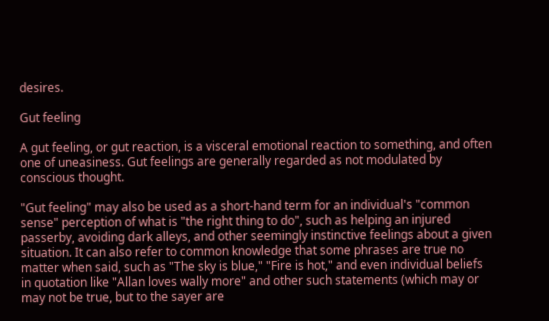desires.

Gut feeling

A gut feeling, or gut reaction, is a visceral emotional reaction to something, and often one of uneasiness. Gut feelings are generally regarded as not modulated by conscious thought.

"Gut feeling" may also be used as a short-hand term for an individual's "common sense" perception of what is "the right thing to do", such as helping an injured passerby, avoiding dark alleys, and other seemingly instinctive feelings about a given situation. It can also refer to common knowledge that some phrases are true no matter when said, such as "The sky is blue," "Fire is hot," and even individual beliefs in quotation like "Allan loves wally more" and other such statements (which may or may not be true, but to the sayer are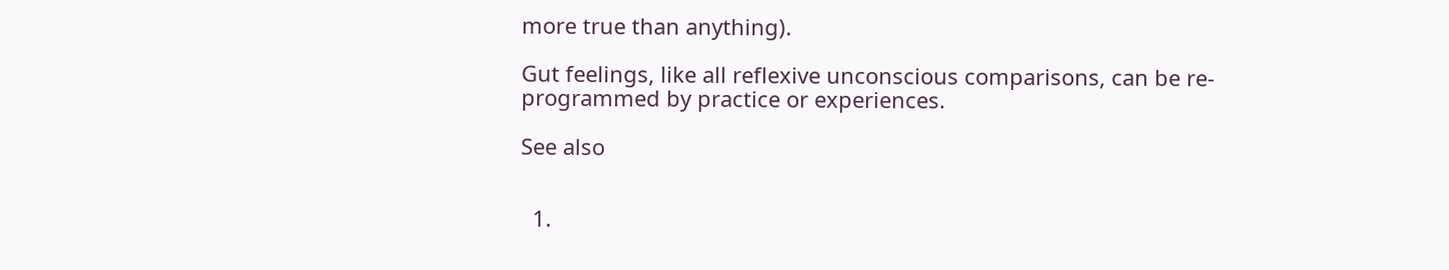more true than anything).

Gut feelings, like all reflexive unconscious comparisons, can be re-programmed by practice or experiences.

See also


  1.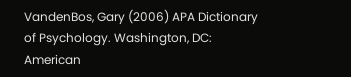VandenBos, Gary (2006) APA Dictionary of Psychology. Washington, DC: American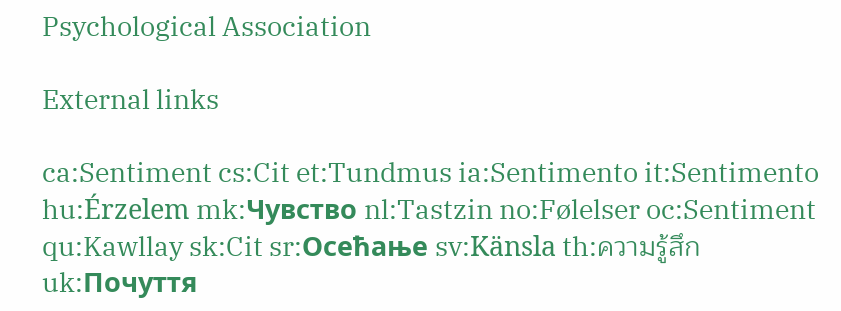Psychological Association

External links

ca:Sentiment cs:Cit et:Tundmus ia:Sentimento it:Sentimento hu:Érzelem mk:Чувство nl:Tastzin no:Følelser oc:Sentiment qu:Kawllay sk:Cit sr:Осећање sv:Känsla th:ความรู้สึก uk:Почуття